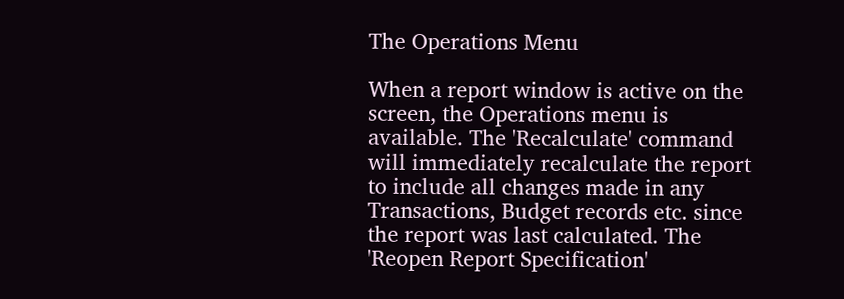The Operations Menu

When a report window is active on the screen, the Operations menu is available. The 'Recalculate' command will immediately recalculate the report to include all changes made in any Transactions, Budget records etc. since the report was last calculated. The 'Reopen Report Specification'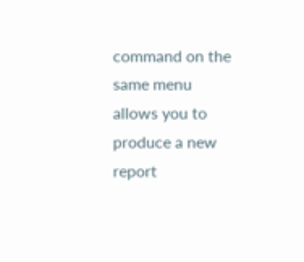command on the same menu allows you to produce a new report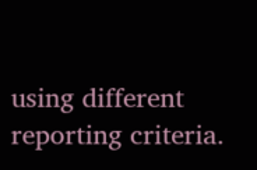using different reporting criteria.